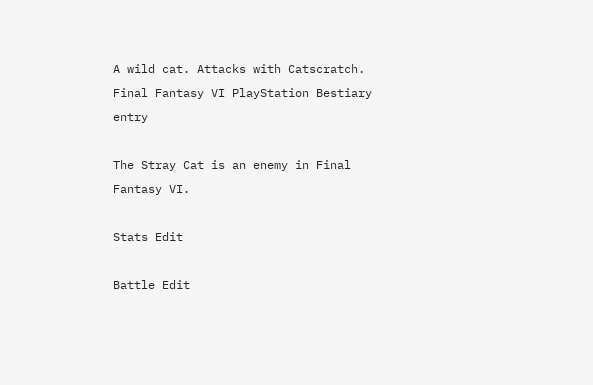A wild cat. Attacks with Catscratch.
Final Fantasy VI PlayStation Bestiary entry

The Stray Cat is an enemy in Final Fantasy VI.

Stats Edit

Battle Edit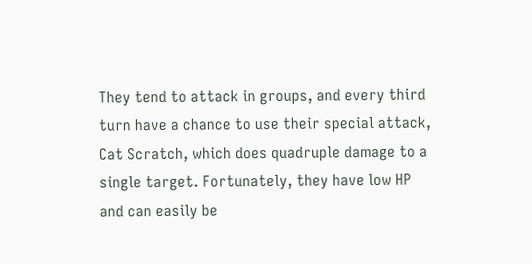They tend to attack in groups, and every third turn have a chance to use their special attack, Cat Scratch, which does quadruple damage to a single target. Fortunately, they have low HP and can easily be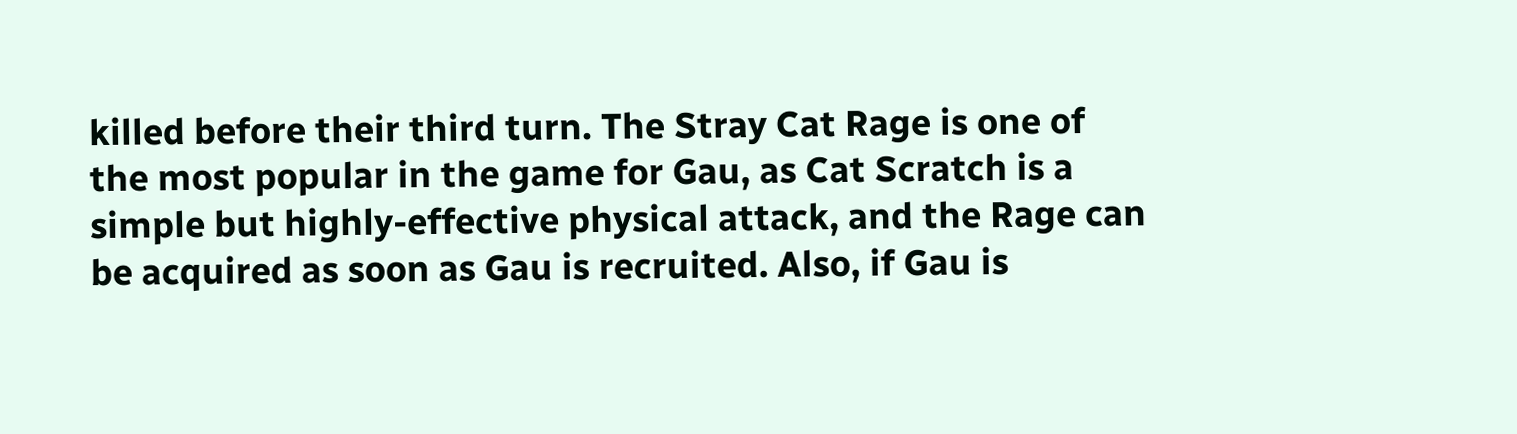killed before their third turn. The Stray Cat Rage is one of the most popular in the game for Gau, as Cat Scratch is a simple but highly-effective physical attack, and the Rage can be acquired as soon as Gau is recruited. Also, if Gau is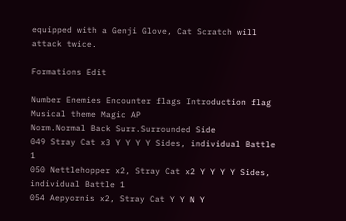equipped with a Genji Glove, Cat Scratch will attack twice.

Formations Edit

Number Enemies Encounter flags Introduction flag Musical theme Magic AP
Norm.Normal Back Surr.Surrounded Side
049 Stray Cat x3 Y Y Y Y Sides, individual Battle 1
050 Nettlehopper x2, Stray Cat x2 Y Y Y Y Sides, individual Battle 1
054 Aepyornis x2, Stray Cat Y Y N Y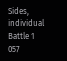Sides, individual Battle 1
057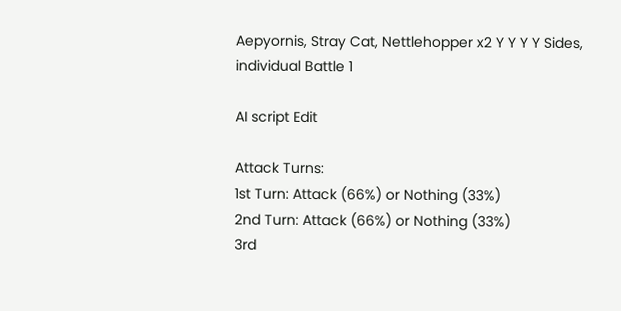Aepyornis, Stray Cat, Nettlehopper x2 Y Y Y Y Sides, individual Battle 1

AI script Edit

Attack Turns:
1st Turn: Attack (66%) or Nothing (33%)
2nd Turn: Attack (66%) or Nothing (33%)
3rd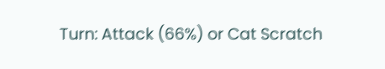Turn: Attack (66%) or Cat Scratch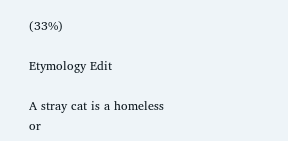(33%)

Etymology Edit

A stray cat is a homeless or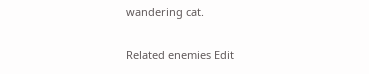wandering cat.

Related enemies Edit